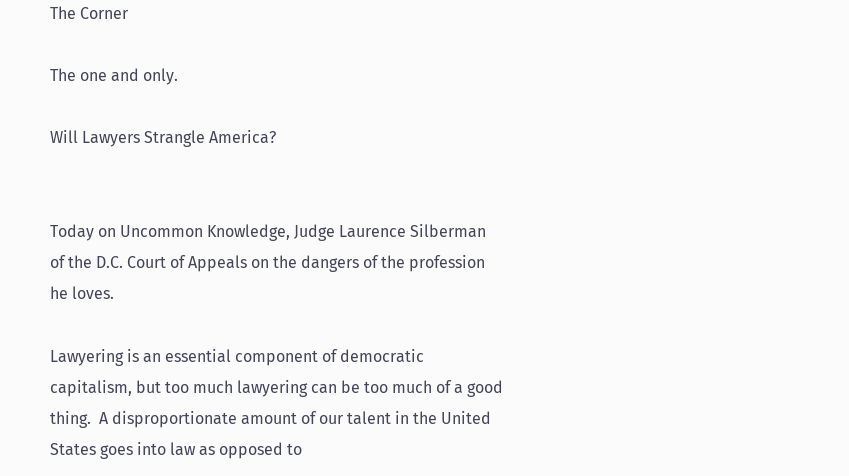The Corner

The one and only.

Will Lawyers Strangle America?


Today on Uncommon Knowledge, Judge Laurence Silberman of the D.C. Court of Appeals on the dangers of the profession he loves.

Lawyering is an essential component of democratic capitalism, but too much lawyering can be too much of a good thing.  A disproportionate amount of our talent in the United States goes into law as opposed to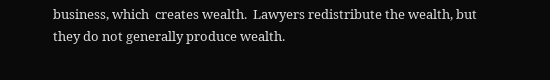business, which  creates wealth.  Lawyers redistribute the wealth, but they do not generally produce wealth.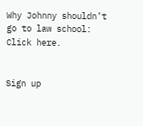Why Johnny shouldn’t go to law school: Click here.


Sign up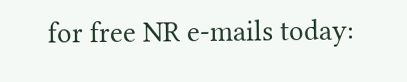for free NR e-mails today: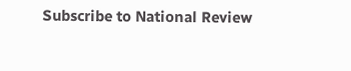Subscribe to National Review